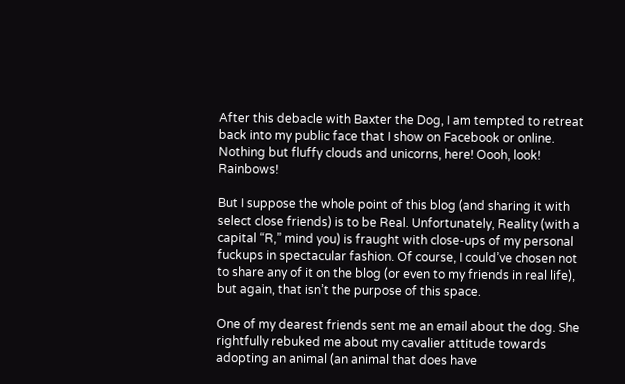After this debacle with Baxter the Dog, I am tempted to retreat back into my public face that I show on Facebook or online. Nothing but fluffy clouds and unicorns, here! Oooh, look! Rainbows!

But I suppose the whole point of this blog (and sharing it with select close friends) is to be Real. Unfortunately, Reality (with a capital “R,” mind you) is fraught with close-ups of my personal fuckups in spectacular fashion. Of course, I could’ve chosen not to share any of it on the blog (or even to my friends in real life), but again, that isn’t the purpose of this space.

One of my dearest friends sent me an email about the dog. She rightfully rebuked me about my cavalier attitude towards adopting an animal (an animal that does have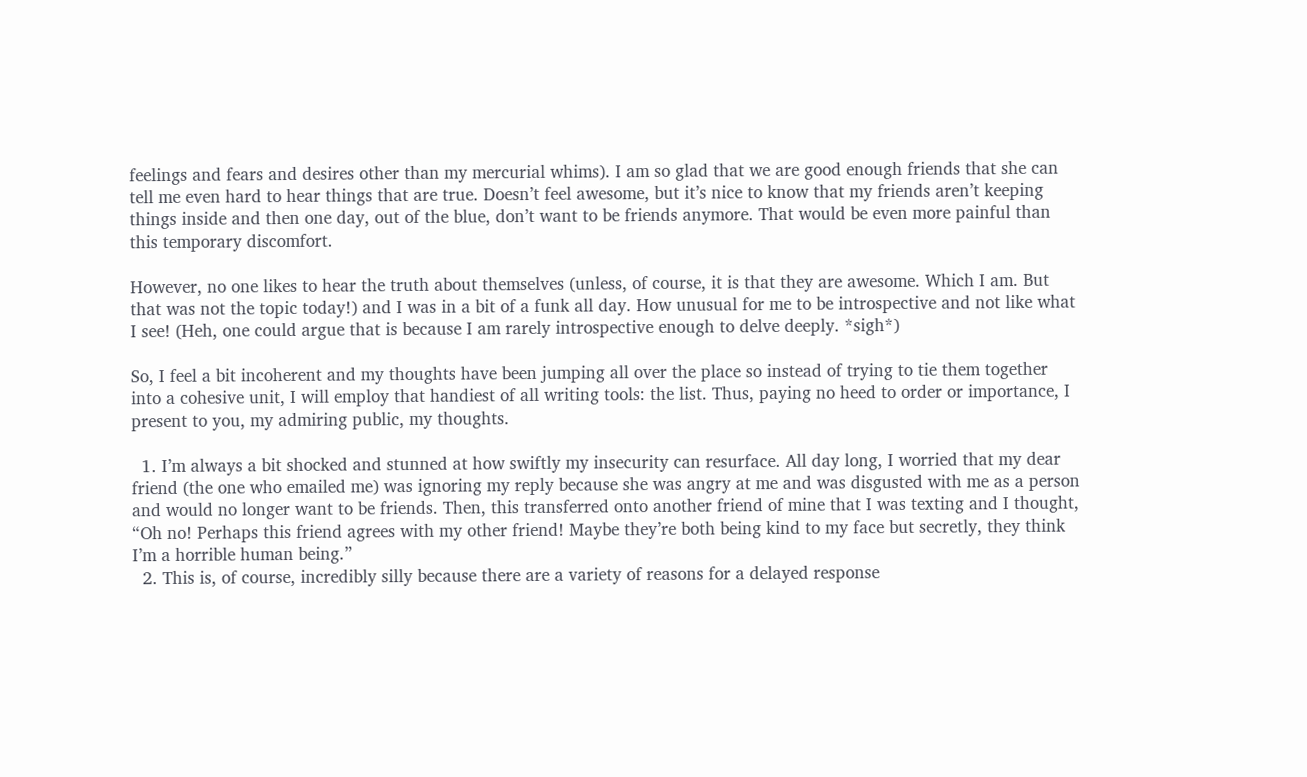feelings and fears and desires other than my mercurial whims). I am so glad that we are good enough friends that she can tell me even hard to hear things that are true. Doesn’t feel awesome, but it’s nice to know that my friends aren’t keeping things inside and then one day, out of the blue, don’t want to be friends anymore. That would be even more painful than this temporary discomfort.

However, no one likes to hear the truth about themselves (unless, of course, it is that they are awesome. Which I am. But that was not the topic today!) and I was in a bit of a funk all day. How unusual for me to be introspective and not like what I see! (Heh, one could argue that is because I am rarely introspective enough to delve deeply. *sigh*)

So, I feel a bit incoherent and my thoughts have been jumping all over the place so instead of trying to tie them together into a cohesive unit, I will employ that handiest of all writing tools: the list. Thus, paying no heed to order or importance, I present to you, my admiring public, my thoughts.

  1. I’m always a bit shocked and stunned at how swiftly my insecurity can resurface. All day long, I worried that my dear friend (the one who emailed me) was ignoring my reply because she was angry at me and was disgusted with me as a person and would no longer want to be friends. Then, this transferred onto another friend of mine that I was texting and I thought, “Oh no! Perhaps this friend agrees with my other friend! Maybe they’re both being kind to my face but secretly, they think I’m a horrible human being.”
  2. This is, of course, incredibly silly because there are a variety of reasons for a delayed response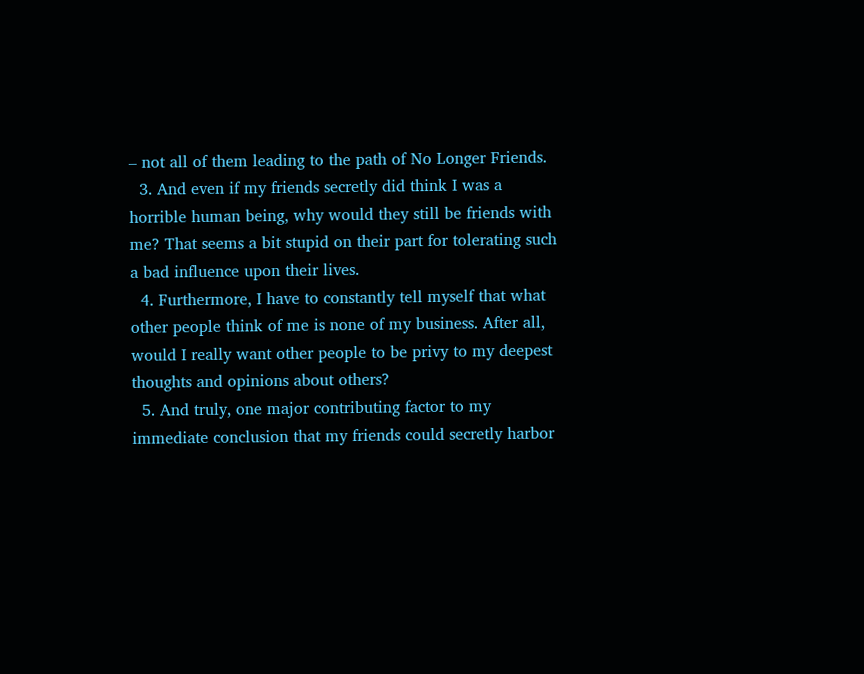– not all of them leading to the path of No Longer Friends.
  3. And even if my friends secretly did think I was a horrible human being, why would they still be friends with me? That seems a bit stupid on their part for tolerating such a bad influence upon their lives.
  4. Furthermore, I have to constantly tell myself that what other people think of me is none of my business. After all, would I really want other people to be privy to my deepest thoughts and opinions about others?
  5. And truly, one major contributing factor to my immediate conclusion that my friends could secretly harbor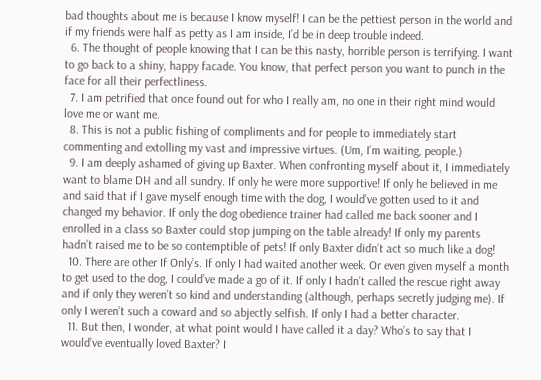bad thoughts about me is because I know myself! I can be the pettiest person in the world and if my friends were half as petty as I am inside, I’d be in deep trouble indeed.
  6. The thought of people knowing that I can be this nasty, horrible person is terrifying. I want to go back to a shiny, happy facade. You know, that perfect person you want to punch in the face for all their perfectliness.
  7. I am petrified that once found out for who I really am, no one in their right mind would love me or want me.
  8. This is not a public fishing of compliments and for people to immediately start commenting and extolling my vast and impressive virtues. (Um, I’m waiting, people.)
  9. I am deeply ashamed of giving up Baxter. When confronting myself about it, I immediately want to blame DH and all sundry. If only he were more supportive! If only he believed in me and said that if I gave myself enough time with the dog, I would’ve gotten used to it and changed my behavior. If only the dog obedience trainer had called me back sooner and I enrolled in a class so Baxter could stop jumping on the table already! If only my parents hadn’t raised me to be so contemptible of pets! If only Baxter didn’t act so much like a dog!
  10. There are other If Only’s. If only I had waited another week. Or even given myself a month to get used to the dog, I could’ve made a go of it. If only I hadn’t called the rescue right away and if only they weren’t so kind and understanding (although, perhaps secretly judging me). If only I weren’t such a coward and so abjectly selfish. If only I had a better character.
  11. But then, I wonder, at what point would I have called it a day? Who’s to say that I would’ve eventually loved Baxter? I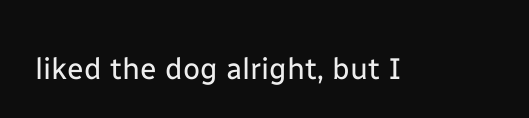liked the dog alright, but I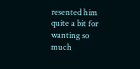resented him quite a bit for wanting so much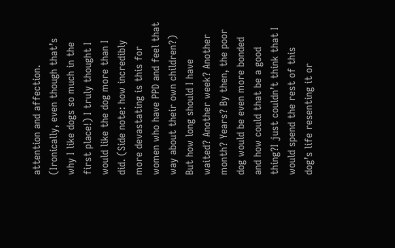attention and affection. (Ironically, even though that’s why I like dogs so much in the first place!) I truly thought I would like the dog more than I did. (Side note: how incredibly more devastating is this for women who have PPD and feel that way about their own children?) But how long should I have waited? Another week? Another month? Years? By then, the poor dog would be even more bonded and how could that be a good thing?I just couldn’t think that I would spend the rest of this dog’s life resenting it or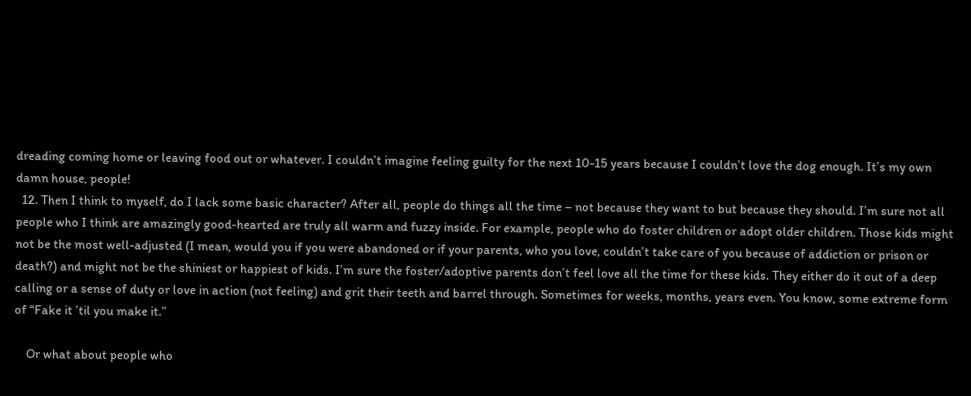dreading coming home or leaving food out or whatever. I couldn’t imagine feeling guilty for the next 10-15 years because I couldn’t love the dog enough. It’s my own damn house, people!
  12. Then I think to myself, do I lack some basic character? After all, people do things all the time – not because they want to but because they should. I’m sure not all people who I think are amazingly good-hearted are truly all warm and fuzzy inside. For example, people who do foster children or adopt older children. Those kids might not be the most well-adjusted (I mean, would you if you were abandoned or if your parents, who you love, couldn’t take care of you because of addiction or prison or death?) and might not be the shiniest or happiest of kids. I’m sure the foster/adoptive parents don’t feel love all the time for these kids. They either do it out of a deep calling or a sense of duty or love in action (not feeling) and grit their teeth and barrel through. Sometimes for weeks, months, years even. You know, some extreme form of “Fake it ’til you make it.”

    Or what about people who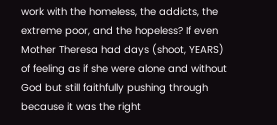work with the homeless, the addicts, the extreme poor, and the hopeless? If even Mother Theresa had days (shoot, YEARS) of feeling as if she were alone and without God but still faithfully pushing through because it was the right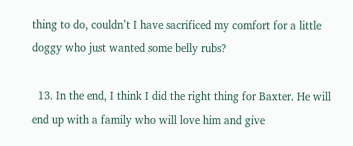thing to do, couldn’t I have sacrificed my comfort for a little doggy who just wanted some belly rubs?

  13. In the end, I think I did the right thing for Baxter. He will end up with a family who will love him and give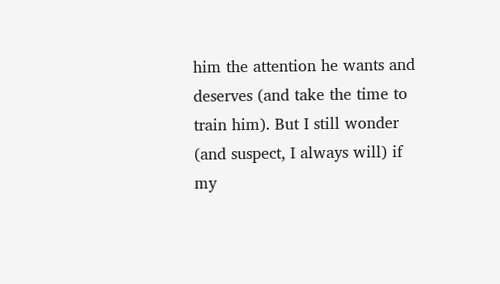him the attention he wants and deserves (and take the time to train him). But I still wonder (and suspect, I always will) if my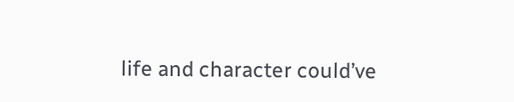life and character could’ve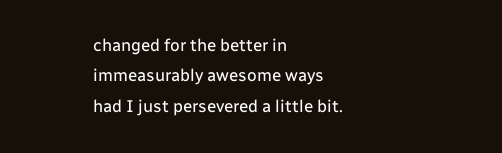changed for the better in immeasurably awesome ways had I just persevered a little bit.